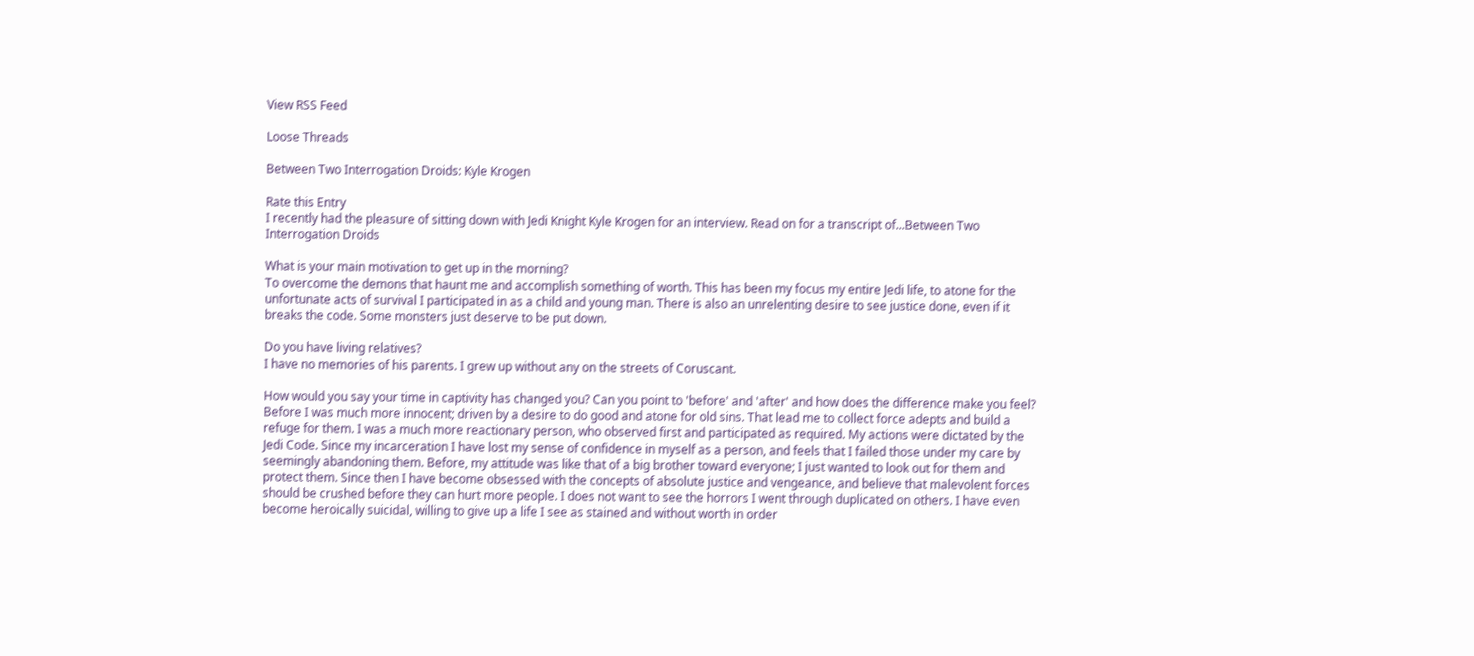View RSS Feed

Loose Threads

Between Two Interrogation Droids: Kyle Krogen

Rate this Entry
I recently had the pleasure of sitting down with Jedi Knight Kyle Krogen for an interview. Read on for a transcript of...Between Two Interrogation Droids

What is your main motivation to get up in the morning?
To overcome the demons that haunt me and accomplish something of worth. This has been my focus my entire Jedi life, to atone for the unfortunate acts of survival I participated in as a child and young man. There is also an unrelenting desire to see justice done, even if it breaks the code. Some monsters just deserve to be put down.

Do you have living relatives?
I have no memories of his parents. I grew up without any on the streets of Coruscant.

How would you say your time in captivity has changed you? Can you point to 'before' and 'after' and how does the difference make you feel?
Before I was much more innocent; driven by a desire to do good and atone for old sins. That lead me to collect force adepts and build a refuge for them. I was a much more reactionary person, who observed first and participated as required. My actions were dictated by the Jedi Code. Since my incarceration I have lost my sense of confidence in myself as a person, and feels that I failed those under my care by seemingly abandoning them. Before, my attitude was like that of a big brother toward everyone; I just wanted to look out for them and protect them. Since then I have become obsessed with the concepts of absolute justice and vengeance, and believe that malevolent forces should be crushed before they can hurt more people. I does not want to see the horrors I went through duplicated on others. I have even become heroically suicidal, willing to give up a life I see as stained and without worth in order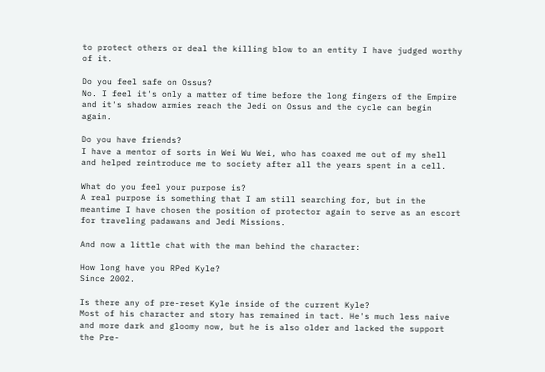to protect others or deal the killing blow to an entity I have judged worthy of it.

Do you feel safe on Ossus?
No. I feel it's only a matter of time before the long fingers of the Empire and it's shadow armies reach the Jedi on Ossus and the cycle can begin again.

Do you have friends?
I have a mentor of sorts in Wei Wu Wei, who has coaxed me out of my shell and helped reintroduce me to society after all the years spent in a cell.

What do you feel your purpose is?
A real purpose is something that I am still searching for, but in the meantime I have chosen the position of protector again to serve as an escort for traveling padawans and Jedi Missions.

And now a little chat with the man behind the character:

How long have you RPed Kyle?
Since 2002.

Is there any of pre-reset Kyle inside of the current Kyle?
Most of his character and story has remained in tact. He's much less naive and more dark and gloomy now, but he is also older and lacked the support the Pre-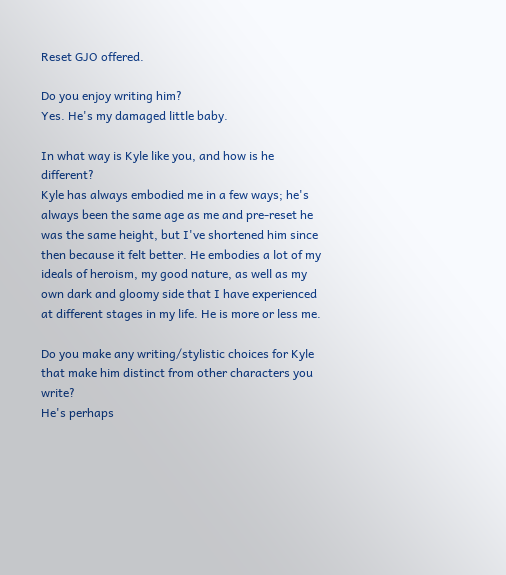Reset GJO offered.

Do you enjoy writing him?
Yes. He's my damaged little baby.

In what way is Kyle like you, and how is he different?
Kyle has always embodied me in a few ways; he's always been the same age as me and pre-reset he was the same height, but I've shortened him since then because it felt better. He embodies a lot of my ideals of heroism, my good nature, as well as my own dark and gloomy side that I have experienced at different stages in my life. He is more or less me.

Do you make any writing/stylistic choices for Kyle that make him distinct from other characters you write?
He's perhaps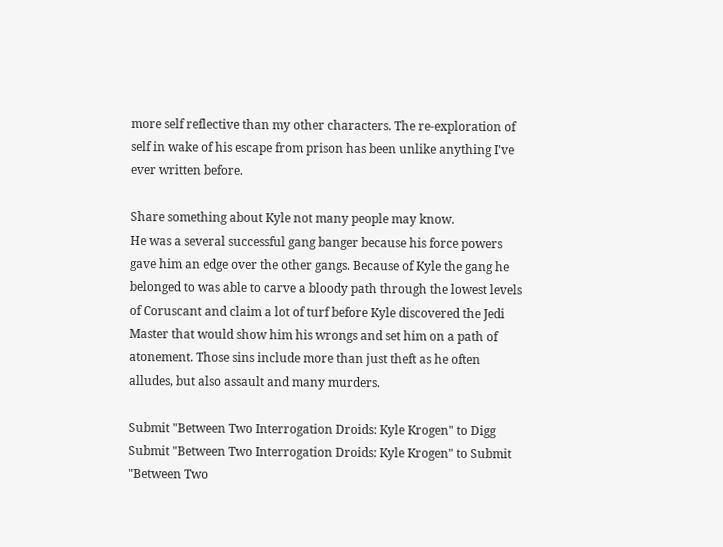more self reflective than my other characters. The re-exploration of self in wake of his escape from prison has been unlike anything I've ever written before.

Share something about Kyle not many people may know.
He was a several successful gang banger because his force powers gave him an edge over the other gangs. Because of Kyle the gang he belonged to was able to carve a bloody path through the lowest levels of Coruscant and claim a lot of turf before Kyle discovered the Jedi Master that would show him his wrongs and set him on a path of atonement. Those sins include more than just theft as he often alludes, but also assault and many murders.

Submit "Between Two Interrogation Droids: Kyle Krogen" to Digg Submit "Between Two Interrogation Droids: Kyle Krogen" to Submit "Between Two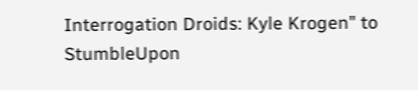Interrogation Droids: Kyle Krogen" to StumbleUpon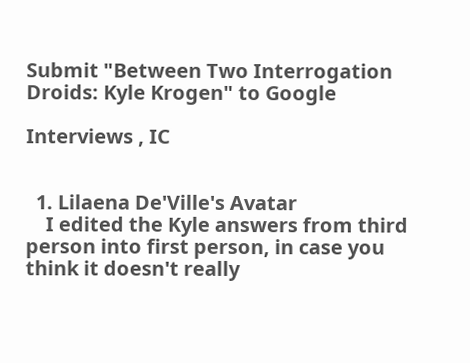Submit "Between Two Interrogation Droids: Kyle Krogen" to Google

Interviews , IC


  1. Lilaena De'Ville's Avatar
    I edited the Kyle answers from third person into first person, in case you think it doesn't really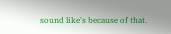sound like's because of that.